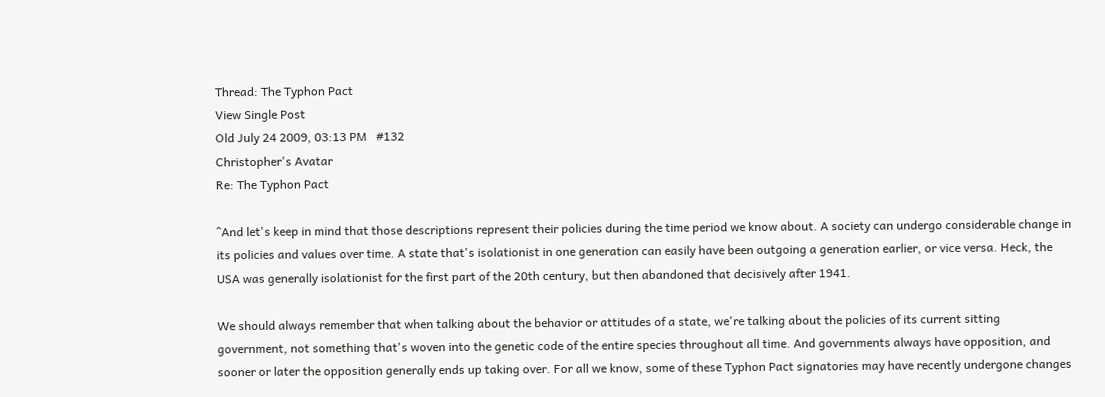Thread: The Typhon Pact
View Single Post
Old July 24 2009, 03:13 PM   #132
Christopher's Avatar
Re: The Typhon Pact

^And let's keep in mind that those descriptions represent their policies during the time period we know about. A society can undergo considerable change in its policies and values over time. A state that's isolationist in one generation can easily have been outgoing a generation earlier, or vice versa. Heck, the USA was generally isolationist for the first part of the 20th century, but then abandoned that decisively after 1941.

We should always remember that when talking about the behavior or attitudes of a state, we're talking about the policies of its current sitting government, not something that's woven into the genetic code of the entire species throughout all time. And governments always have opposition, and sooner or later the opposition generally ends up taking over. For all we know, some of these Typhon Pact signatories may have recently undergone changes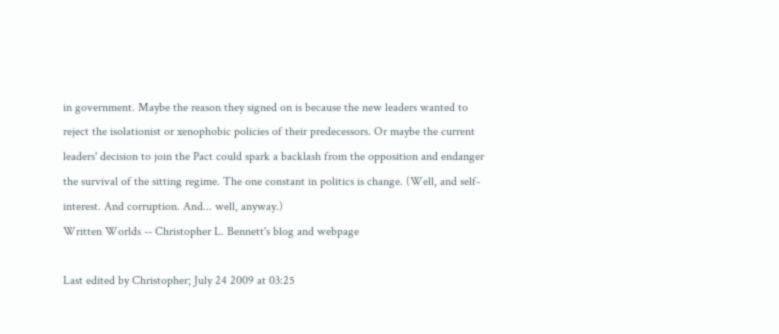in government. Maybe the reason they signed on is because the new leaders wanted to reject the isolationist or xenophobic policies of their predecessors. Or maybe the current leaders' decision to join the Pact could spark a backlash from the opposition and endanger the survival of the sitting regime. The one constant in politics is change. (Well, and self-interest. And corruption. And... well, anyway.)
Written Worlds -- Christopher L. Bennett's blog and webpage

Last edited by Christopher; July 24 2009 at 03:25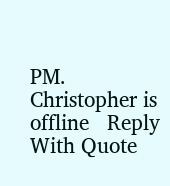PM.
Christopher is offline   Reply With Quote